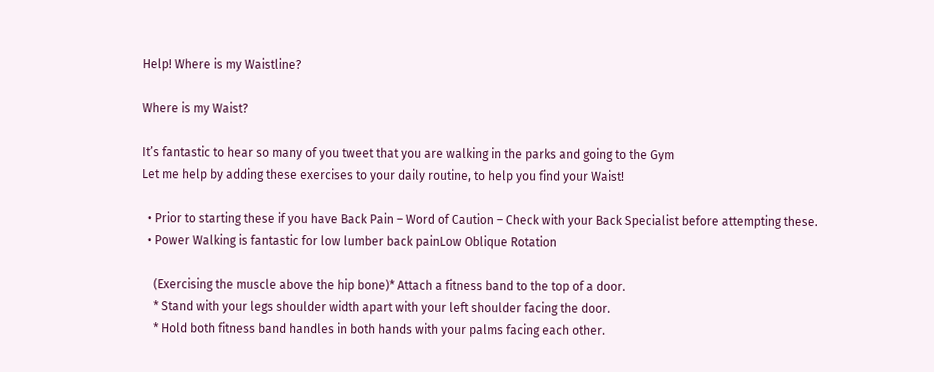Help! Where is my Waistline?

Where is my Waist?

It’s fantastic to hear so many of you tweet that you are walking in the parks and going to the Gym
Let me help by adding these exercises to your daily routine, to help you find your Waist!

  • Prior to starting these if you have Back Pain – Word of Caution – Check with your Back Specialist before attempting these.
  • Power Walking is fantastic for low lumber back painLow Oblique Rotation

    (Exercising the muscle above the hip bone)* Attach a fitness band to the top of a door.
    * Stand with your legs shoulder width apart with your left shoulder facing the door.
    * Hold both fitness band handles in both hands with your palms facing each other.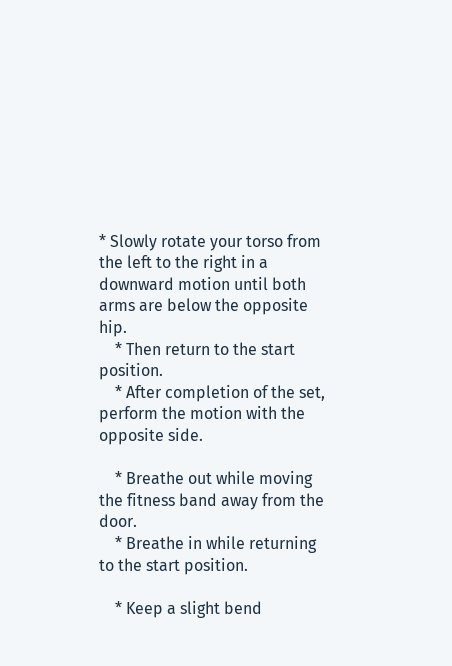* Slowly rotate your torso from the left to the right in a downward motion until both arms are below the opposite hip.
    * Then return to the start position.
    * After completion of the set, perform the motion with the opposite side.

    * Breathe out while moving the fitness band away from the door.
    * Breathe in while returning to the start position.

    * Keep a slight bend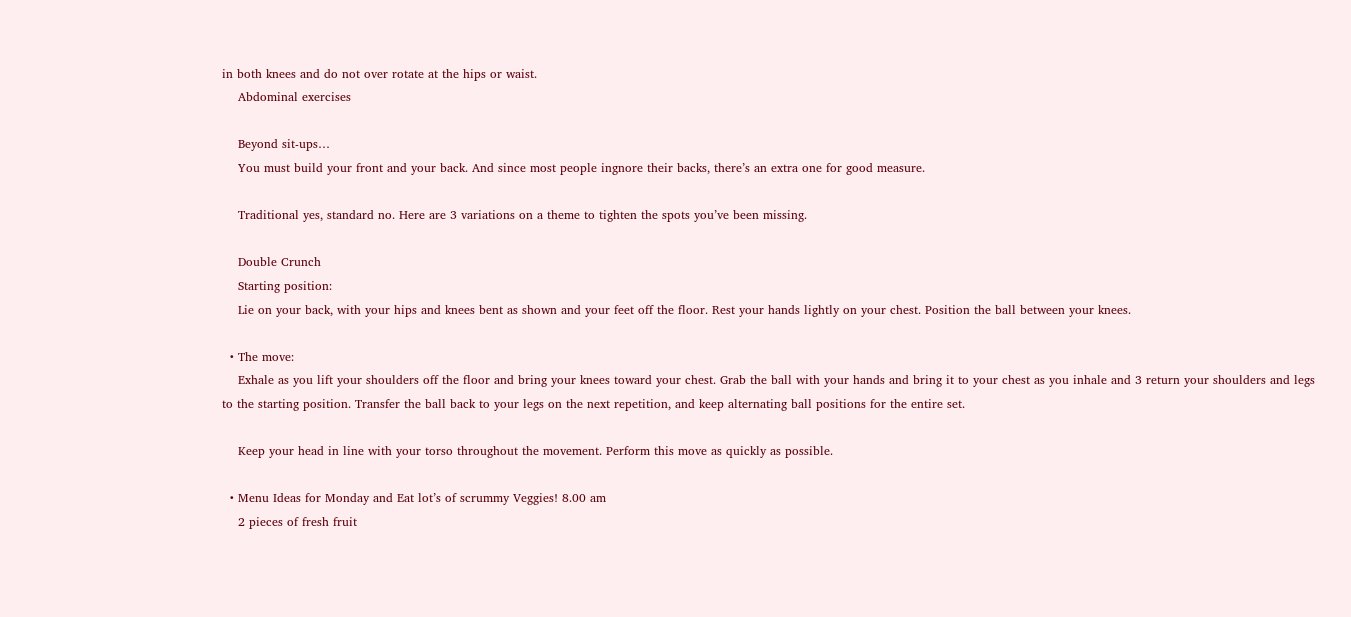in both knees and do not over rotate at the hips or waist.
    Abdominal exercises

    Beyond sit-ups…
    You must build your front and your back. And since most people ingnore their backs, there’s an extra one for good measure.

    Traditional yes, standard no. Here are 3 variations on a theme to tighten the spots you’ve been missing.

    Double Crunch
    Starting position:
    Lie on your back, with your hips and knees bent as shown and your feet off the floor. Rest your hands lightly on your chest. Position the ball between your knees.

  • The move:
    Exhale as you lift your shoulders off the floor and bring your knees toward your chest. Grab the ball with your hands and bring it to your chest as you inhale and 3 return your shoulders and legs to the starting position. Transfer the ball back to your legs on the next repetition, and keep alternating ball positions for the entire set.

    Keep your head in line with your torso throughout the movement. Perform this move as quickly as possible.

  • Menu Ideas for Monday and Eat lot’s of scrummy Veggies! 8.00 am
    2 pieces of fresh fruit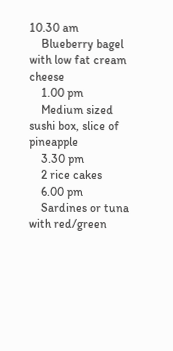10.30 am
    Blueberry bagel with low fat cream cheese
    1.00 pm
    Medium sized sushi box, slice of pineapple
    3.30 pm
    2 rice cakes
    6.00 pm
    Sardines or tuna with red/green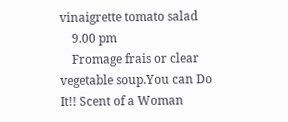vinaigrette tomato salad
    9.00 pm
    Fromage frais or clear vegetable soup.You can Do It!! Scent of a Woman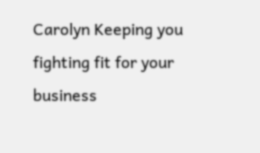Carolyn Keeping you fighting fit for your business